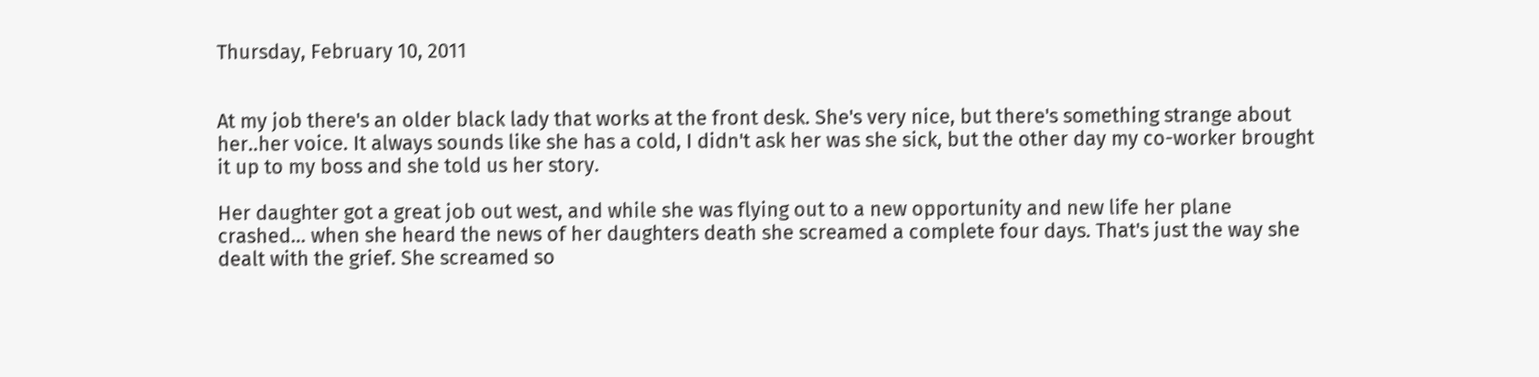Thursday, February 10, 2011


At my job there's an older black lady that works at the front desk. She's very nice, but there's something strange about her..her voice. It always sounds like she has a cold, I didn't ask her was she sick, but the other day my co-worker brought it up to my boss and she told us her story.

Her daughter got a great job out west, and while she was flying out to a new opportunity and new life her plane crashed... when she heard the news of her daughters death she screamed a complete four days. That's just the way she dealt with the grief. She screamed so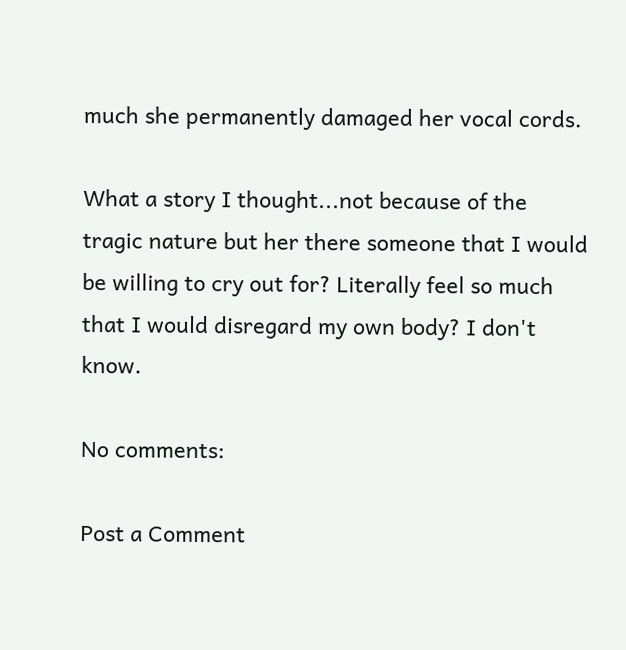much she permanently damaged her vocal cords.

What a story I thought...not because of the tragic nature but her there someone that I would be willing to cry out for? Literally feel so much that I would disregard my own body? I don't know.

No comments:

Post a Comment